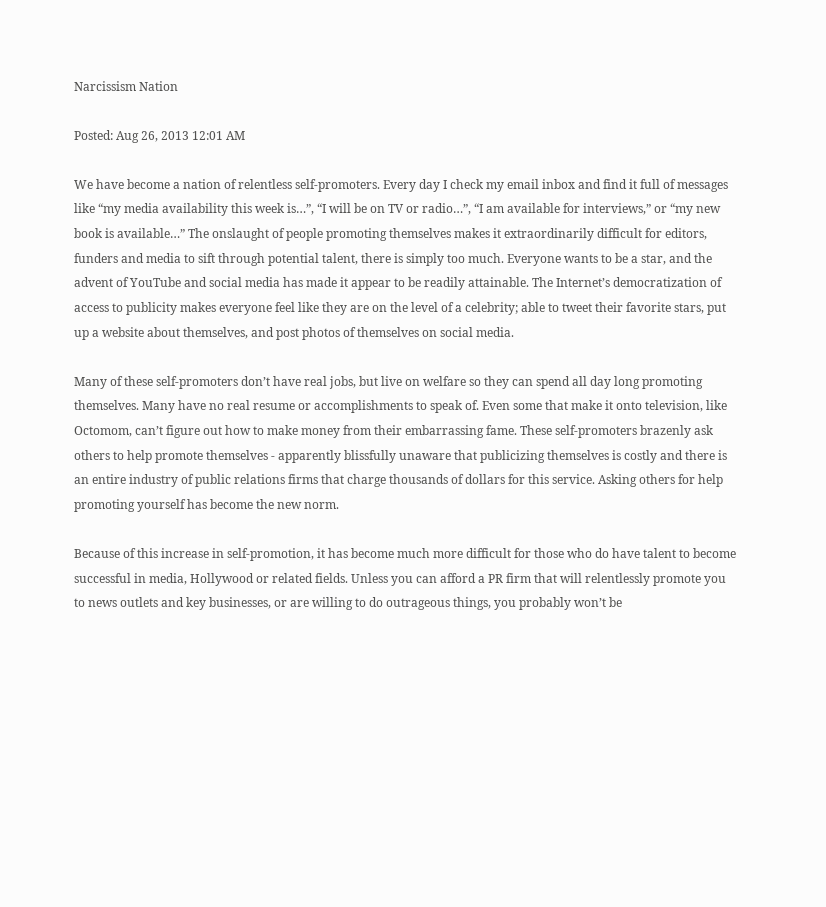Narcissism Nation

Posted: Aug 26, 2013 12:01 AM

We have become a nation of relentless self-promoters. Every day I check my email inbox and find it full of messages like “my media availability this week is…”, “I will be on TV or radio…”, “I am available for interviews,” or “my new book is available…” The onslaught of people promoting themselves makes it extraordinarily difficult for editors, funders and media to sift through potential talent, there is simply too much. Everyone wants to be a star, and the advent of YouTube and social media has made it appear to be readily attainable. The Internet’s democratization of access to publicity makes everyone feel like they are on the level of a celebrity; able to tweet their favorite stars, put up a website about themselves, and post photos of themselves on social media.

Many of these self-promoters don’t have real jobs, but live on welfare so they can spend all day long promoting themselves. Many have no real resume or accomplishments to speak of. Even some that make it onto television, like Octomom, can’t figure out how to make money from their embarrassing fame. These self-promoters brazenly ask others to help promote themselves - apparently blissfully unaware that publicizing themselves is costly and there is an entire industry of public relations firms that charge thousands of dollars for this service. Asking others for help promoting yourself has become the new norm.

Because of this increase in self-promotion, it has become much more difficult for those who do have talent to become successful in media, Hollywood or related fields. Unless you can afford a PR firm that will relentlessly promote you to news outlets and key businesses, or are willing to do outrageous things, you probably won’t be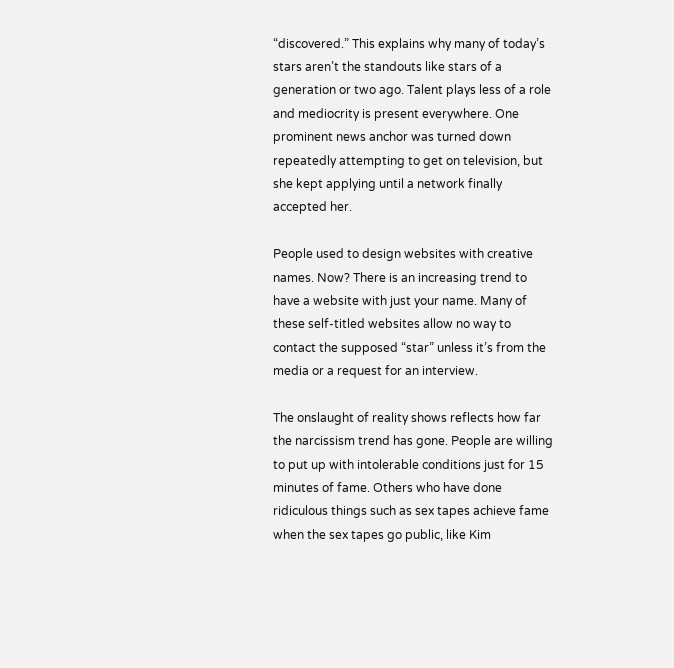“discovered.” This explains why many of today’s stars aren’t the standouts like stars of a generation or two ago. Talent plays less of a role and mediocrity is present everywhere. One prominent news anchor was turned down repeatedly attempting to get on television, but she kept applying until a network finally accepted her.

People used to design websites with creative names. Now? There is an increasing trend to have a website with just your name. Many of these self-titled websites allow no way to contact the supposed “star” unless it’s from the media or a request for an interview.

The onslaught of reality shows reflects how far the narcissism trend has gone. People are willing to put up with intolerable conditions just for 15 minutes of fame. Others who have done ridiculous things such as sex tapes achieve fame when the sex tapes go public, like Kim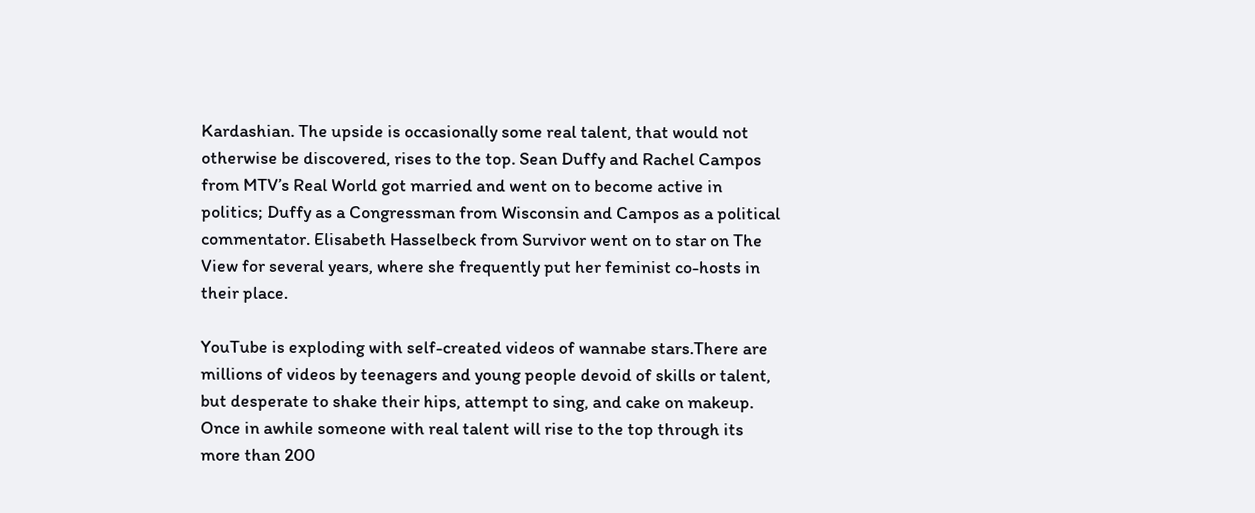Kardashian. The upside is occasionally some real talent, that would not otherwise be discovered, rises to the top. Sean Duffy and Rachel Campos from MTV’s Real World got married and went on to become active in politics; Duffy as a Congressman from Wisconsin and Campos as a political commentator. Elisabeth Hasselbeck from Survivor went on to star on The View for several years, where she frequently put her feminist co-hosts in their place.

YouTube is exploding with self-created videos of wannabe stars.There are millions of videos by teenagers and young people devoid of skills or talent, but desperate to shake their hips, attempt to sing, and cake on makeup. Once in awhile someone with real talent will rise to the top through its more than 200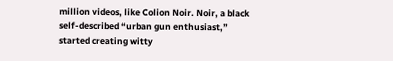million videos, like Colion Noir. Noir, a black self-described “urban gun enthusiast,” started creating witty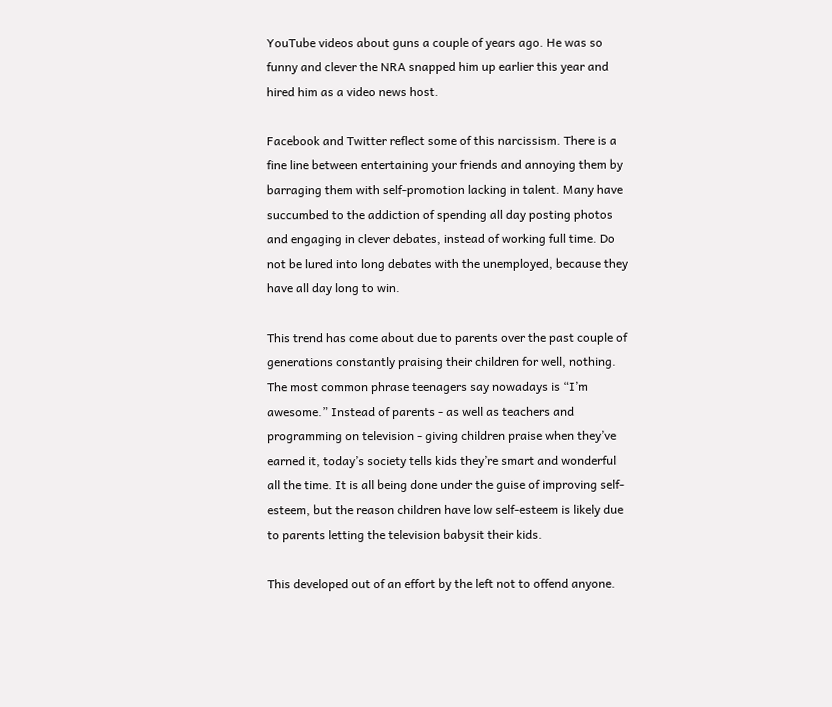YouTube videos about guns a couple of years ago. He was so funny and clever the NRA snapped him up earlier this year and hired him as a video news host.

Facebook and Twitter reflect some of this narcissism. There is a fine line between entertaining your friends and annoying them by barraging them with self-promotion lacking in talent. Many have succumbed to the addiction of spending all day posting photos and engaging in clever debates, instead of working full time. Do not be lured into long debates with the unemployed, because they have all day long to win.

This trend has come about due to parents over the past couple of generations constantly praising their children for well, nothing. The most common phrase teenagers say nowadays is “I’m awesome.” Instead of parents - as well as teachers and programming on television - giving children praise when they’ve earned it, today’s society tells kids they’re smart and wonderful all the time. It is all being done under the guise of improving self-esteem, but the reason children have low self-esteem is likely due to parents letting the television babysit their kids.

This developed out of an effort by the left not to offend anyone.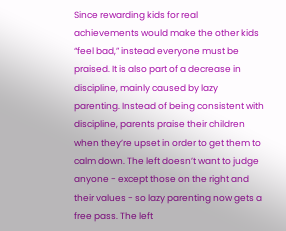Since rewarding kids for real achievements would make the other kids “feel bad,” instead everyone must be praised. It is also part of a decrease in discipline, mainly caused by lazy parenting. Instead of being consistent with discipline, parents praise their children when they’re upset in order to get them to calm down. The left doesn’t want to judge anyone - except those on the right and their values - so lazy parenting now gets a free pass. The left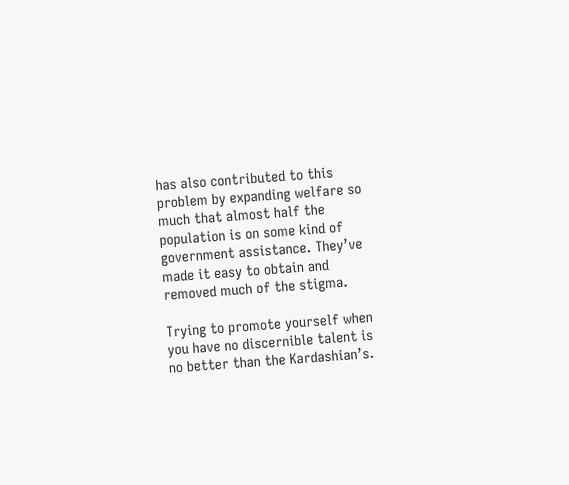has also contributed to this problem by expanding welfare so much that almost half the population is on some kind of government assistance. They’ve made it easy to obtain and removed much of the stigma.

Trying to promote yourself when you have no discernible talent is no better than the Kardashian’s.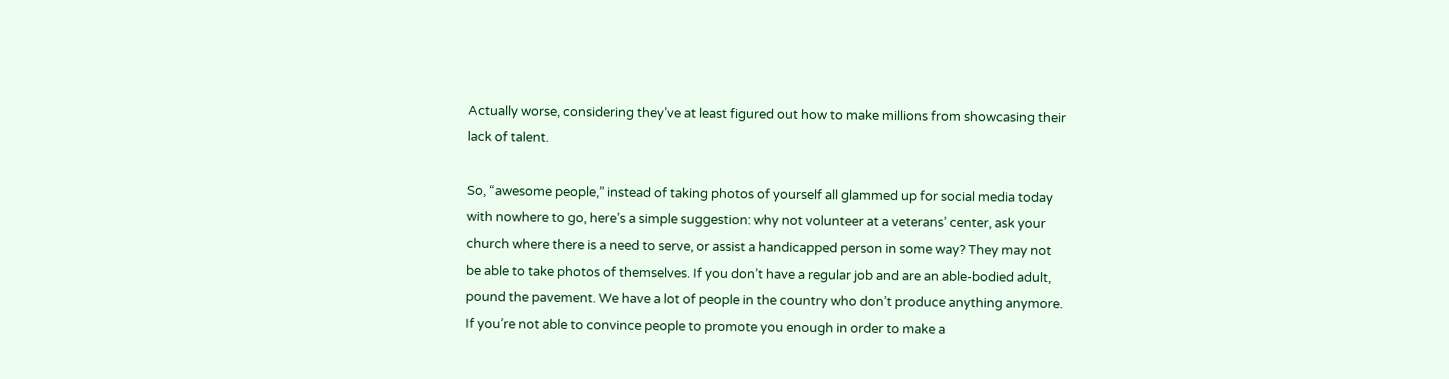Actually worse, considering they’ve at least figured out how to make millions from showcasing their lack of talent.

So, “awesome people,” instead of taking photos of yourself all glammed up for social media today with nowhere to go, here’s a simple suggestion: why not volunteer at a veterans’ center, ask your church where there is a need to serve, or assist a handicapped person in some way? They may not be able to take photos of themselves. If you don’t have a regular job and are an able-bodied adult, pound the pavement. We have a lot of people in the country who don’t produce anything anymore. If you’re not able to convince people to promote you enough in order to make a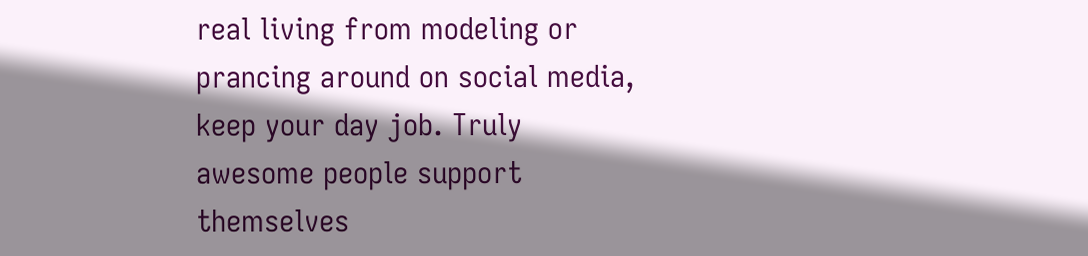real living from modeling or prancing around on social media, keep your day job. Truly awesome people support themselves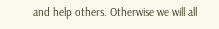and help others. Otherwise we will all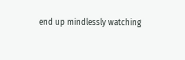end up mindlessly watching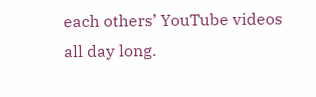each others’ YouTube videos all day long.